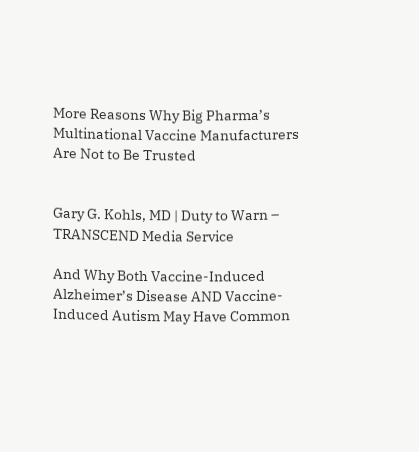More Reasons Why Big Pharma’s Multinational Vaccine Manufacturers Are Not to Be Trusted


Gary G. Kohls, MD | Duty to Warn – TRANSCEND Media Service

And Why Both Vaccine-Induced Alzheimer’s Disease AND Vaccine-Induced Autism May Have Common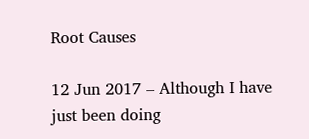Root Causes

12 Jun 2017 – Although I have just been doing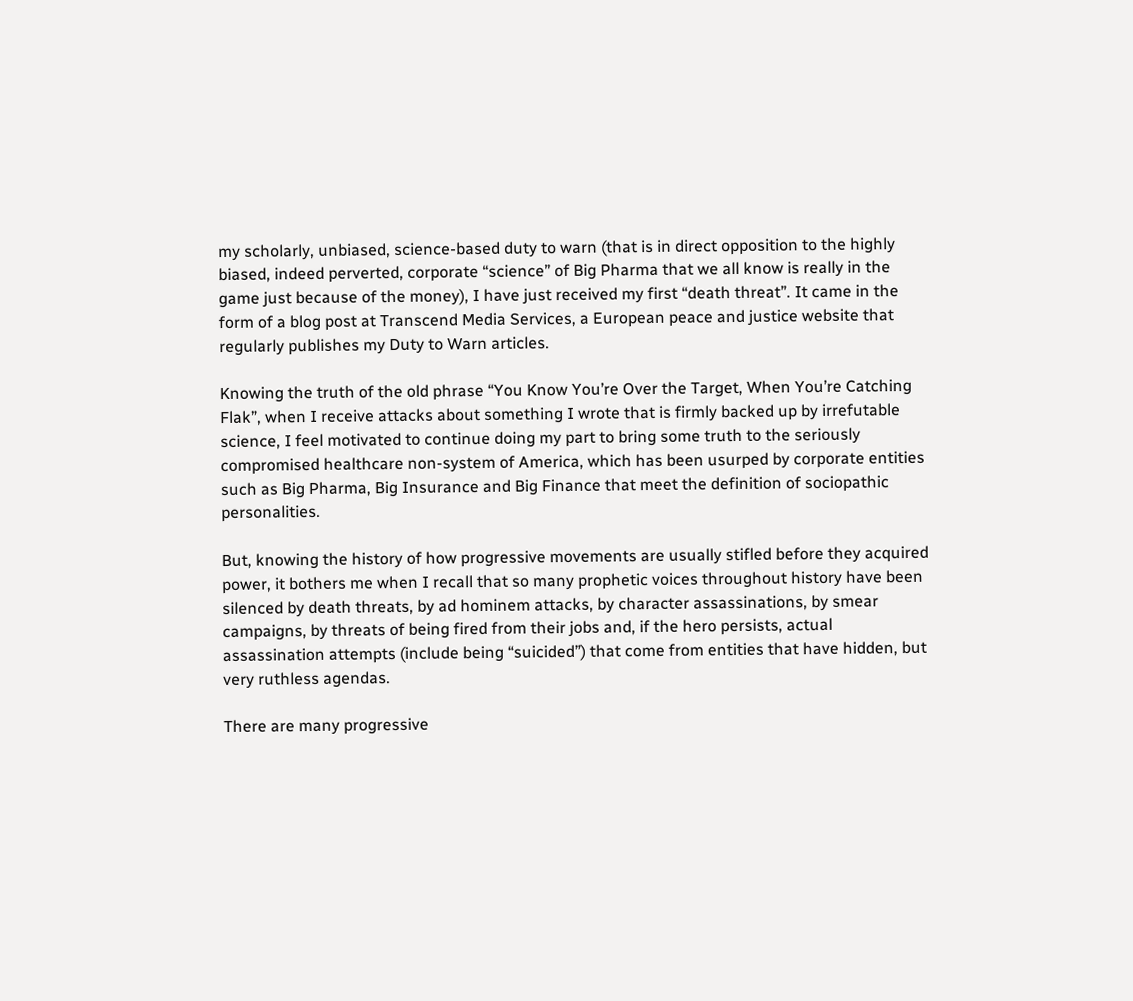my scholarly, unbiased, science-based duty to warn (that is in direct opposition to the highly biased, indeed perverted, corporate “science” of Big Pharma that we all know is really in the game just because of the money), I have just received my first “death threat”. It came in the form of a blog post at Transcend Media Services, a European peace and justice website that regularly publishes my Duty to Warn articles.

Knowing the truth of the old phrase “You Know You’re Over the Target, When You’re Catching Flak”, when I receive attacks about something I wrote that is firmly backed up by irrefutable science, I feel motivated to continue doing my part to bring some truth to the seriously compromised healthcare non-system of America, which has been usurped by corporate entities such as Big Pharma, Big Insurance and Big Finance that meet the definition of sociopathic personalities.

But, knowing the history of how progressive movements are usually stifled before they acquired power, it bothers me when I recall that so many prophetic voices throughout history have been silenced by death threats, by ad hominem attacks, by character assassinations, by smear campaigns, by threats of being fired from their jobs and, if the hero persists, actual assassination attempts (include being “suicided”) that come from entities that have hidden, but very ruthless agendas.

There are many progressive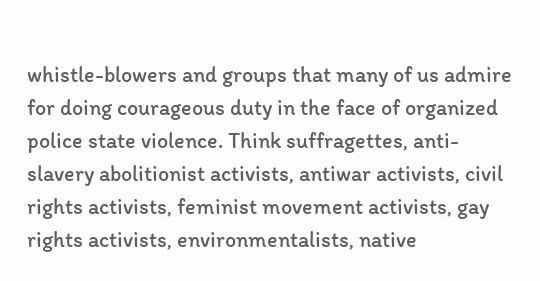whistle-blowers and groups that many of us admire for doing courageous duty in the face of organized police state violence. Think suffragettes, anti-slavery abolitionist activists, antiwar activists, civil rights activists, feminist movement activists, gay rights activists, environmentalists, native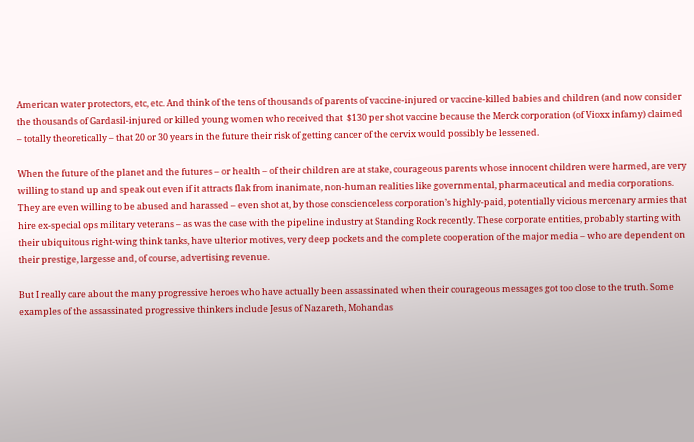American water protectors, etc, etc. And think of the tens of thousands of parents of vaccine-injured or vaccine-killed babies and children (and now consider the thousands of Gardasil-injured or killed young women who received that  $130 per shot vaccine because the Merck corporation (of Vioxx infamy) claimed – totally theoretically – that 20 or 30 years in the future their risk of getting cancer of the cervix would possibly be lessened.

When the future of the planet and the futures – or health – of their children are at stake, courageous parents whose innocent children were harmed, are very willing to stand up and speak out even if it attracts flak from inanimate, non-human realities like governmental, pharmaceutical and media corporations. They are even willing to be abused and harassed – even shot at, by those conscienceless corporation’s highly-paid, potentially vicious mercenary armies that hire ex-special ops military veterans – as was the case with the pipeline industry at Standing Rock recently. These corporate entities, probably starting with their ubiquitous right-wing think tanks, have ulterior motives, very deep pockets and the complete cooperation of the major media – who are dependent on their prestige, largesse and, of course, advertising revenue.

But I really care about the many progressive heroes who have actually been assassinated when their courageous messages got too close to the truth. Some examples of the assassinated progressive thinkers include Jesus of Nazareth, Mohandas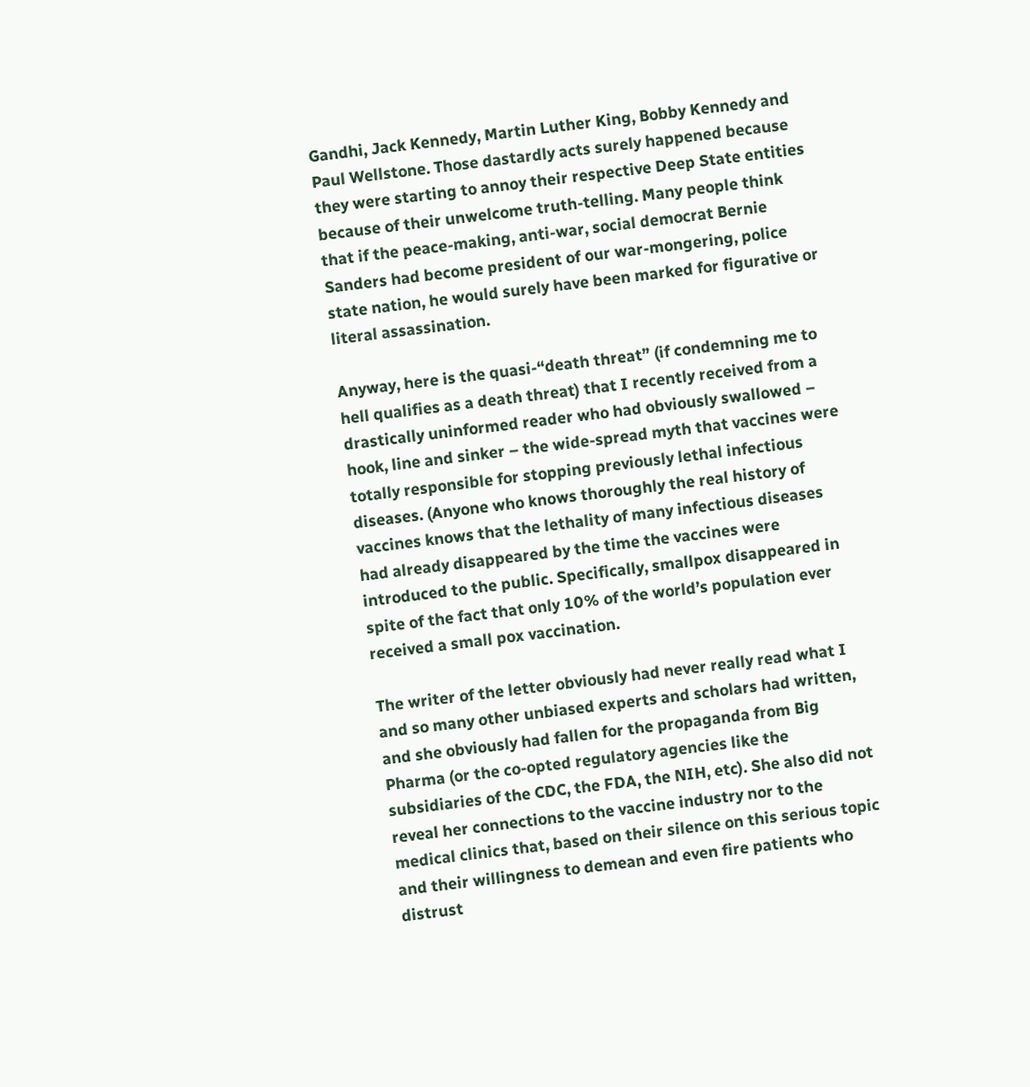Gandhi, Jack Kennedy, Martin Luther King, Bobby Kennedy and Paul Wellstone. Those dastardly acts surely happened because they were starting to annoy their respective Deep State entities because of their unwelcome truth-telling. Many people think that if the peace-making, anti-war, social democrat Bernie Sanders had become president of our war-mongering, police state nation, he would surely have been marked for figurative or literal assassination.

Anyway, here is the quasi-“death threat” (if condemning me to hell qualifies as a death threat) that I recently received from a drastically uninformed reader who had obviously swallowed – hook, line and sinker – the wide-spread myth that vaccines were totally responsible for stopping previously lethal infectious diseases. (Anyone who knows thoroughly the real history of vaccines knows that the lethality of many infectious diseases had already disappeared by the time the vaccines were introduced to the public. Specifically, smallpox disappeared in spite of the fact that only 10% of the world’s population ever received a small pox vaccination.

The writer of the letter obviously had never really read what I and so many other unbiased experts and scholars had written, and she obviously had fallen for the propaganda from Big Pharma (or the co-opted regulatory agencies like the subsidiaries of the CDC, the FDA, the NIH, etc). She also did not reveal her connections to the vaccine industry nor to the medical clinics that, based on their silence on this serious topic and their willingness to demean and even fire patients who distrust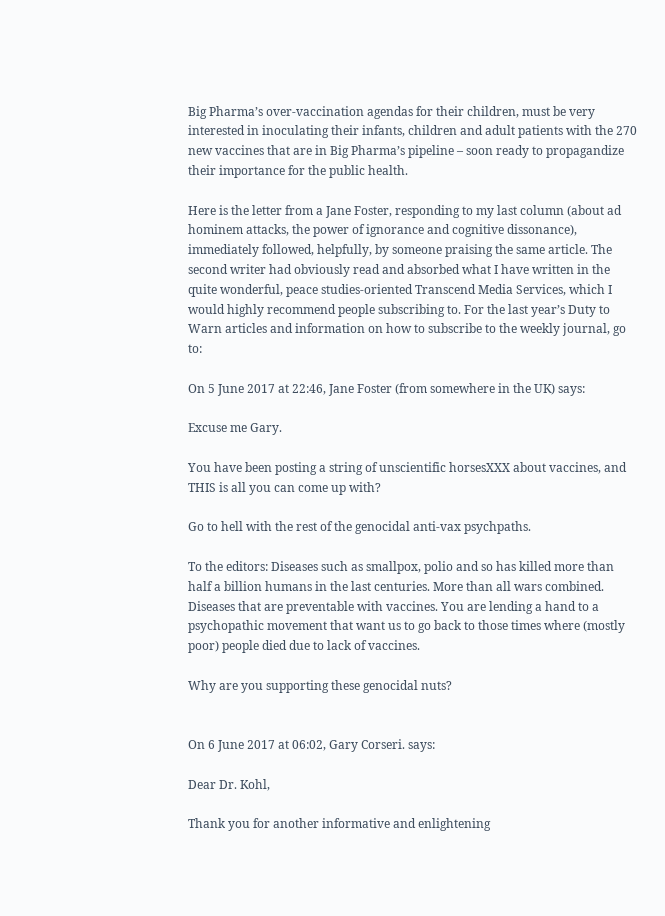Big Pharma’s over-vaccination agendas for their children, must be very interested in inoculating their infants, children and adult patients with the 270 new vaccines that are in Big Pharma’s pipeline – soon ready to propagandize their importance for the public health.

Here is the letter from a Jane Foster, responding to my last column (about ad hominem attacks, the power of ignorance and cognitive dissonance), immediately followed, helpfully, by someone praising the same article. The second writer had obviously read and absorbed what I have written in the quite wonderful, peace studies-oriented Transcend Media Services, which I would highly recommend people subscribing to. For the last year’s Duty to Warn articles and information on how to subscribe to the weekly journal, go to:

On 5 June 2017 at 22:46, Jane Foster (from somewhere in the UK) says:

Excuse me Gary.

You have been posting a string of unscientific horsesXXX about vaccines, and THIS is all you can come up with?

Go to hell with the rest of the genocidal anti-vax psychpaths.

To the editors: Diseases such as smallpox, polio and so has killed more than half a billion humans in the last centuries. More than all wars combined. Diseases that are preventable with vaccines. You are lending a hand to a psychopathic movement that want us to go back to those times where (mostly poor) people died due to lack of vaccines.

Why are you supporting these genocidal nuts?


On 6 June 2017 at 06:02, Gary Corseri. says:

Dear Dr. Kohl,

Thank you for another informative and enlightening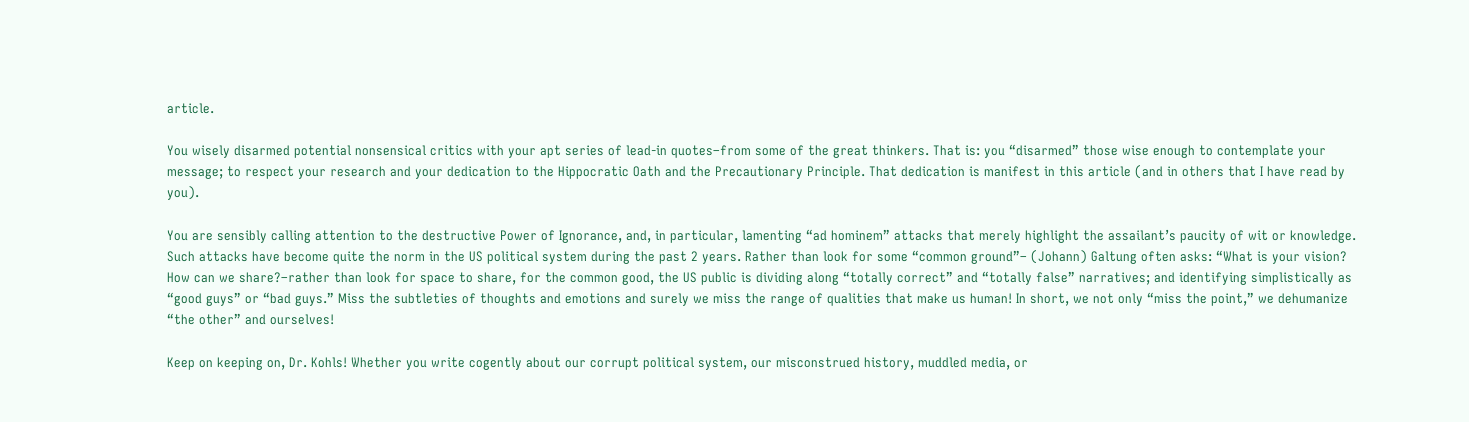article.

You wisely disarmed potential nonsensical critics with your apt series of lead-in quotes–from some of the great thinkers. That is: you “disarmed” those wise enough to contemplate your message; to respect your research and your dedication to the Hippocratic Oath and the Precautionary Principle. That dedication is manifest in this article (and in others that I have read by you).

You are sensibly calling attention to the destructive Power of Ignorance, and, in particular, lamenting “ad hominem” attacks that merely highlight the assailant’s paucity of wit or knowledge. Such attacks have become quite the norm in the US political system during the past 2 years. Rather than look for some “common ground”– (Johann) Galtung often asks: “What is your vision? How can we share?–rather than look for space to share, for the common good, the US public is dividing along “totally correct” and “totally false” narratives; and identifying simplistically as “good guys” or “bad guys.” Miss the subtleties of thoughts and emotions and surely we miss the range of qualities that make us human! In short, we not only “miss the point,” we dehumanize “the other” and ourselves!

Keep on keeping on, Dr. Kohls! Whether you write cogently about our corrupt political system, our misconstrued history, muddled media, or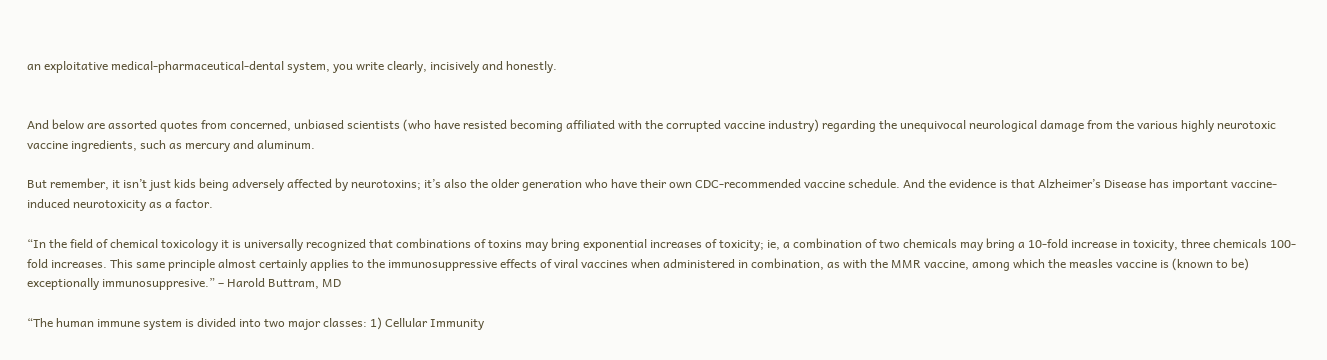an exploitative medical-pharmaceutical-dental system, you write clearly, incisively and honestly.


And below are assorted quotes from concerned, unbiased scientists (who have resisted becoming affiliated with the corrupted vaccine industry) regarding the unequivocal neurological damage from the various highly neurotoxic vaccine ingredients, such as mercury and aluminum.

But remember, it isn’t just kids being adversely affected by neurotoxins; it’s also the older generation who have their own CDC-recommended vaccine schedule. And the evidence is that Alzheimer’s Disease has important vaccine-induced neurotoxicity as a factor.

“In the field of chemical toxicology it is universally recognized that combinations of toxins may bring exponential increases of toxicity; ie, a combination of two chemicals may bring a 10-fold increase in toxicity, three chemicals 100-fold increases. This same principle almost certainly applies to the immunosuppressive effects of viral vaccines when administered in combination, as with the MMR vaccine, among which the measles vaccine is (known to be) exceptionally immunosuppresive.” – Harold Buttram, MD

“The human immune system is divided into two major classes: 1) Cellular Immunity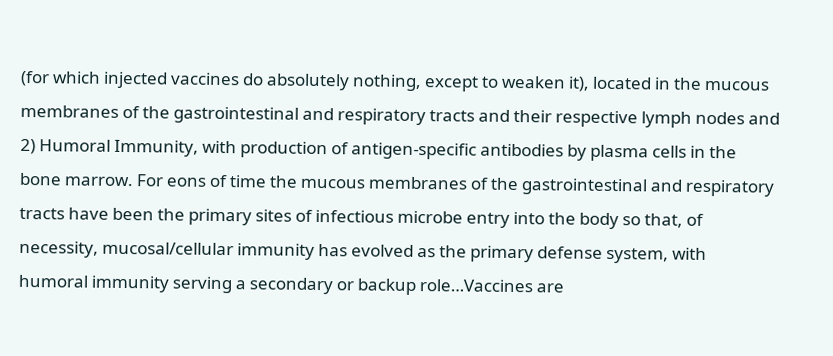(for which injected vaccines do absolutely nothing, except to weaken it), located in the mucous membranes of the gastrointestinal and respiratory tracts and their respective lymph nodes and 2) Humoral Immunity, with production of antigen-specific antibodies by plasma cells in the bone marrow. For eons of time the mucous membranes of the gastrointestinal and respiratory tracts have been the primary sites of infectious microbe entry into the body so that, of necessity, mucosal/cellular immunity has evolved as the primary defense system, with humoral immunity serving a secondary or backup role…Vaccines are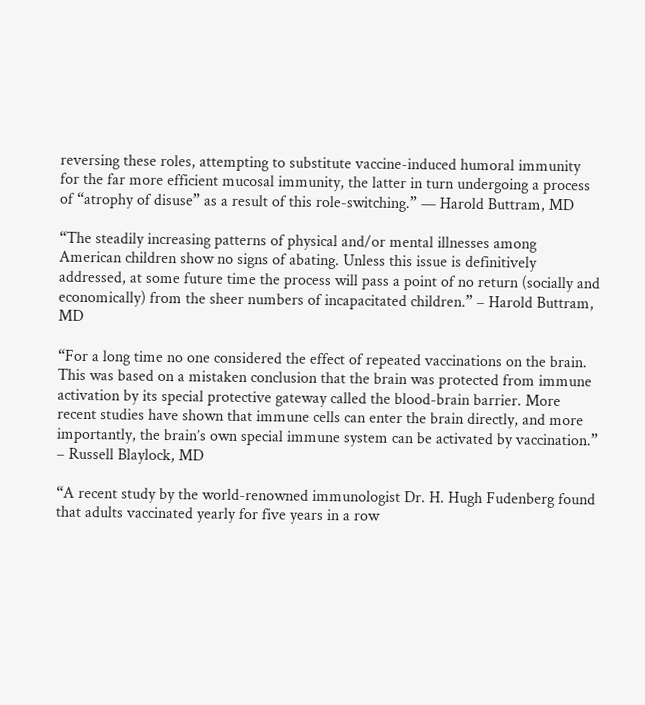reversing these roles, attempting to substitute vaccine-induced humoral immunity for the far more efficient mucosal immunity, the latter in turn undergoing a process of “atrophy of disuse” as a result of this role-switching.” — Harold Buttram, MD

“The steadily increasing patterns of physical and/or mental illnesses among American children show no signs of abating. Unless this issue is definitively addressed, at some future time the process will pass a point of no return (socially and economically) from the sheer numbers of incapacitated children.” – Harold Buttram, MD

“For a long time no one considered the effect of repeated vaccinations on the brain. This was based on a mistaken conclusion that the brain was protected from immune activation by its special protective gateway called the blood-brain barrier. More recent studies have shown that immune cells can enter the brain directly, and more importantly, the brain’s own special immune system can be activated by vaccination.” – Russell Blaylock, MD

“A recent study by the world-renowned immunologist Dr. H. Hugh Fudenberg found that adults vaccinated yearly for five years in a row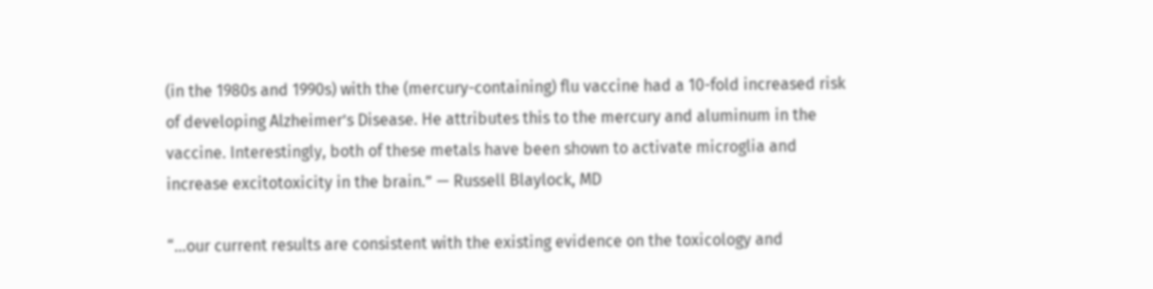(in the 1980s and 1990s) with the (mercury-containing) flu vaccine had a 10-fold increased risk of developing Alzheimer’s Disease. He attributes this to the mercury and aluminum in the vaccine. Interestingly, both of these metals have been shown to activate microglia and increase excitotoxicity in the brain.” — Russell Blaylock, MD

“…our current results are consistent with the existing evidence on the toxicology and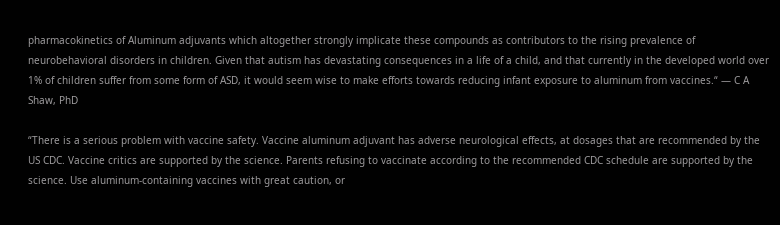pharmacokinetics of Aluminum adjuvants which altogether strongly implicate these compounds as contributors to the rising prevalence of neurobehavioral disorders in children. Given that autism has devastating consequences in a life of a child, and that currently in the developed world over 1% of children suffer from some form of ASD, it would seem wise to make efforts towards reducing infant exposure to aluminum from vaccines.“ — C A Shaw, PhD

“There is a serious problem with vaccine safety. Vaccine aluminum adjuvant has adverse neurological effects, at dosages that are recommended by the US CDC. Vaccine critics are supported by the science. Parents refusing to vaccinate according to the recommended CDC schedule are supported by the science. Use aluminum-containing vaccines with great caution, or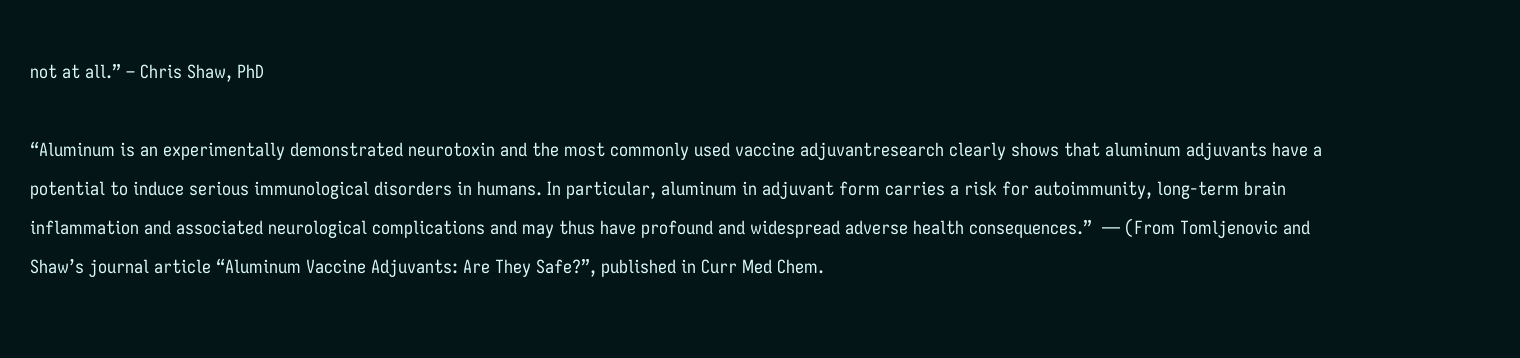not at all.” – Chris Shaw, PhD

“Aluminum is an experimentally demonstrated neurotoxin and the most commonly used vaccine adjuvantresearch clearly shows that aluminum adjuvants have a potential to induce serious immunological disorders in humans. In particular, aluminum in adjuvant form carries a risk for autoimmunity, long-term brain inflammation and associated neurological complications and may thus have profound and widespread adverse health consequences.”  — (From Tomljenovic and Shaw’s journal article “Aluminum Vaccine Adjuvants: Are They Safe?”, published in Curr Med Chem.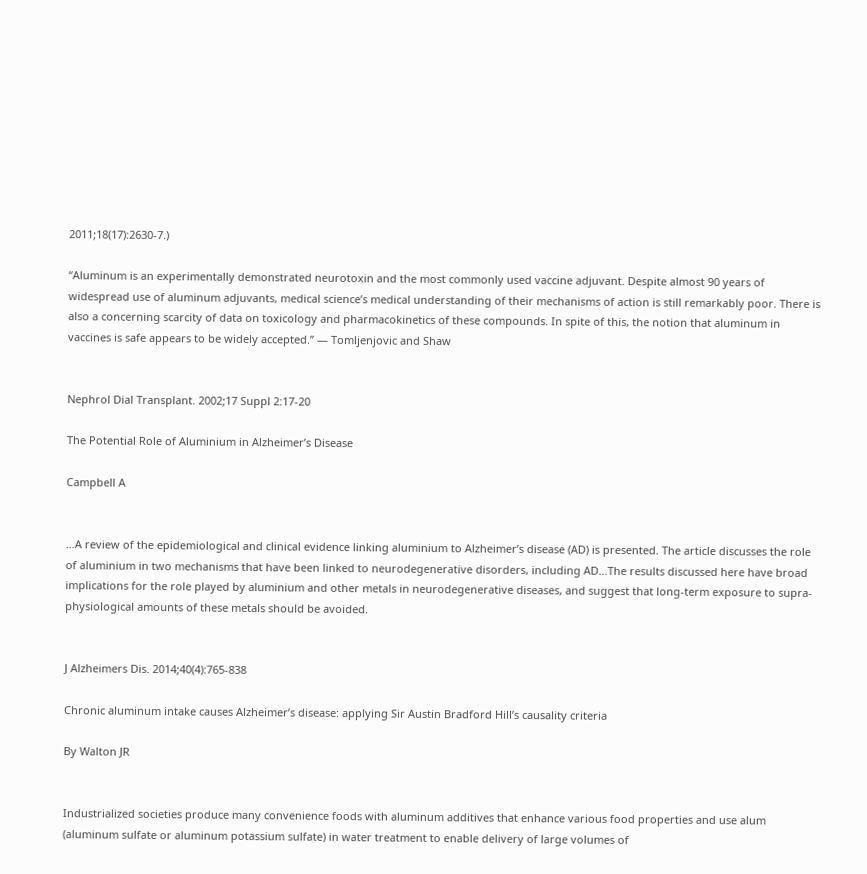2011;18(17):2630-7.)

“Aluminum is an experimentally demonstrated neurotoxin and the most commonly used vaccine adjuvant. Despite almost 90 years of widespread use of aluminum adjuvants, medical science’s medical understanding of their mechanisms of action is still remarkably poor. There is also a concerning scarcity of data on toxicology and pharmacokinetics of these compounds. In spite of this, the notion that aluminum in vaccines is safe appears to be widely accepted.” — Tomljenjovic and Shaw


Nephrol Dial Transplant. 2002;17 Suppl 2:17-20

The Potential Role of Aluminium in Alzheimer’s Disease

Campbell A


…A review of the epidemiological and clinical evidence linking aluminium to Alzheimer’s disease (AD) is presented. The article discusses the role of aluminium in two mechanisms that have been linked to neurodegenerative disorders, including AD…The results discussed here have broad implications for the role played by aluminium and other metals in neurodegenerative diseases, and suggest that long-term exposure to supra-physiological amounts of these metals should be avoided.


J Alzheimers Dis. 2014;40(4):765-838

Chronic aluminum intake causes Alzheimer’s disease: applying Sir Austin Bradford Hill’s causality criteria

By Walton JR


Industrialized societies produce many convenience foods with aluminum additives that enhance various food properties and use alum (aluminum sulfate or aluminum potassium sulfate) in water treatment to enable delivery of large volumes of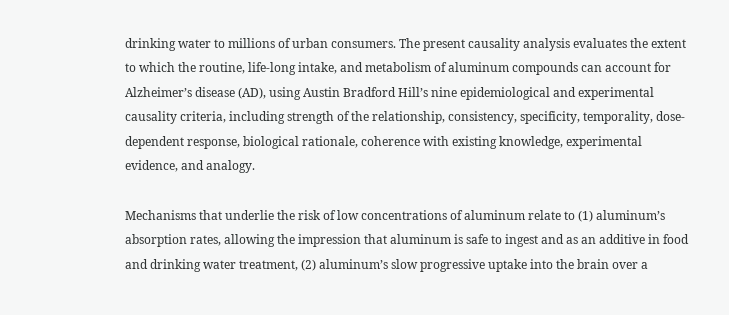drinking water to millions of urban consumers. The present causality analysis evaluates the extent to which the routine, life-long intake, and metabolism of aluminum compounds can account for Alzheimer’s disease (AD), using Austin Bradford Hill’s nine epidemiological and experimental causality criteria, including strength of the relationship, consistency, specificity, temporality, dose-dependent response, biological rationale, coherence with existing knowledge, experimental evidence, and analogy.

Mechanisms that underlie the risk of low concentrations of aluminum relate to (1) aluminum’s absorption rates, allowing the impression that aluminum is safe to ingest and as an additive in food and drinking water treatment, (2) aluminum’s slow progressive uptake into the brain over a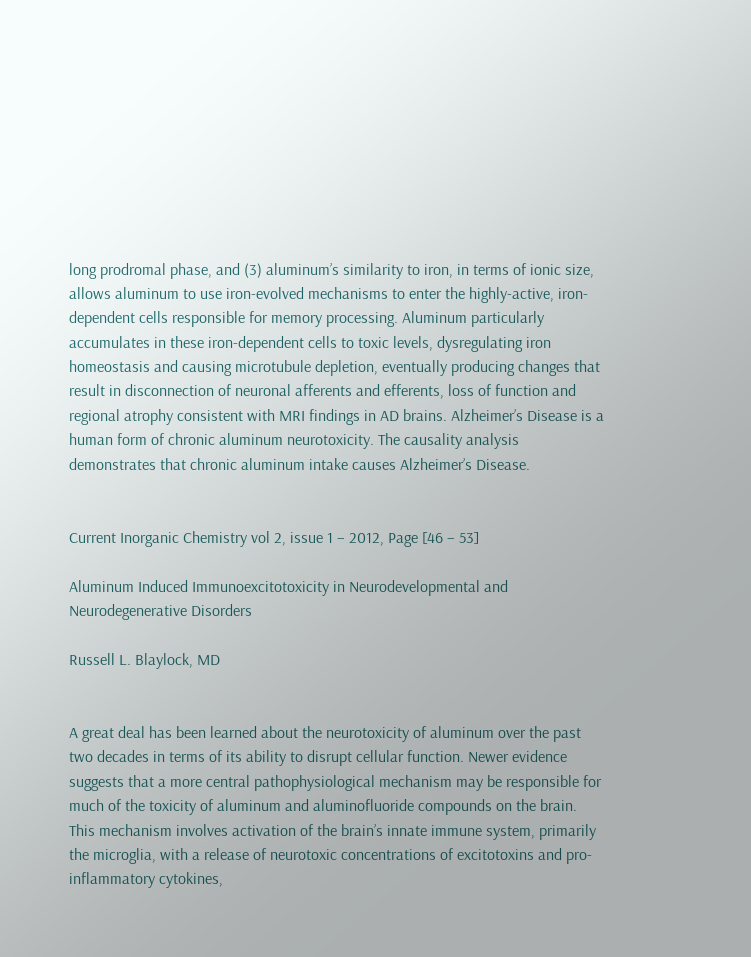long prodromal phase, and (3) aluminum’s similarity to iron, in terms of ionic size, allows aluminum to use iron-evolved mechanisms to enter the highly-active, iron-dependent cells responsible for memory processing. Aluminum particularly accumulates in these iron-dependent cells to toxic levels, dysregulating iron homeostasis and causing microtubule depletion, eventually producing changes that result in disconnection of neuronal afferents and efferents, loss of function and regional atrophy consistent with MRI findings in AD brains. Alzheimer’s Disease is a human form of chronic aluminum neurotoxicity. The causality analysis demonstrates that chronic aluminum intake causes Alzheimer’s Disease.


Current Inorganic Chemistry vol 2, issue 1 – 2012, Page [46 – 53]

Aluminum Induced Immunoexcitotoxicity in Neurodevelopmental and Neurodegenerative Disorders

Russell L. Blaylock, MD


A great deal has been learned about the neurotoxicity of aluminum over the past two decades in terms of its ability to disrupt cellular function. Newer evidence suggests that a more central pathophysiological mechanism may be responsible for much of the toxicity of aluminum and aluminofluoride compounds on the brain. This mechanism involves activation of the brain’s innate immune system, primarily the microglia, with a release of neurotoxic concentrations of excitotoxins and pro-inflammatory cytokines,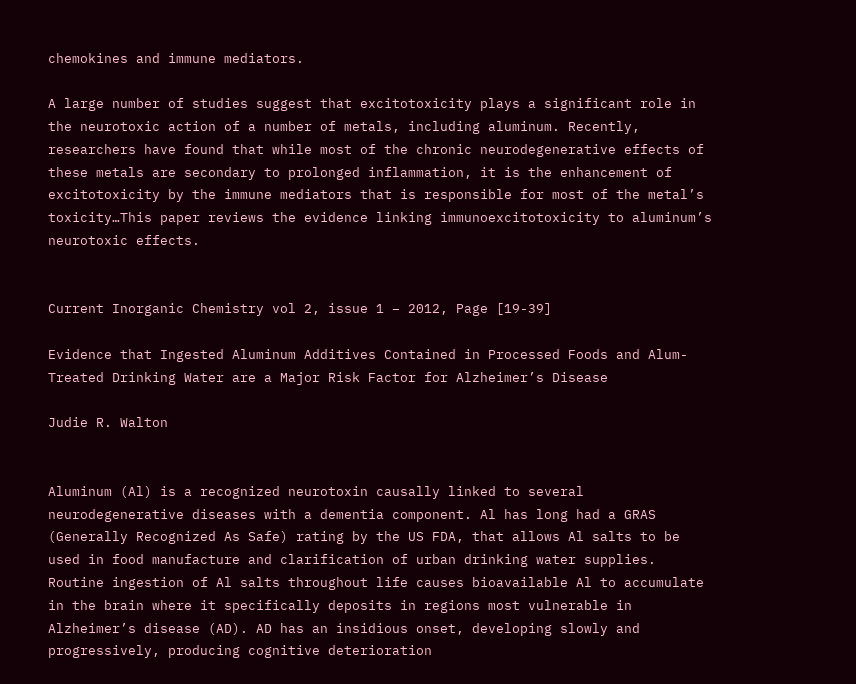chemokines and immune mediators.

A large number of studies suggest that excitotoxicity plays a significant role in the neurotoxic action of a number of metals, including aluminum. Recently, researchers have found that while most of the chronic neurodegenerative effects of these metals are secondary to prolonged inflammation, it is the enhancement of excitotoxicity by the immune mediators that is responsible for most of the metal’s toxicity…This paper reviews the evidence linking immunoexcitotoxicity to aluminum’s neurotoxic effects.


Current Inorganic Chemistry vol 2, issue 1 – 2012, Page [19-39]

Evidence that Ingested Aluminum Additives Contained in Processed Foods and Alum-Treated Drinking Water are a Major Risk Factor for Alzheimer’s Disease

Judie R. Walton


Aluminum (Al) is a recognized neurotoxin causally linked to several neurodegenerative diseases with a dementia component. Al has long had a GRAS (Generally Recognized As Safe) rating by the US FDA, that allows Al salts to be used in food manufacture and clarification of urban drinking water supplies. Routine ingestion of Al salts throughout life causes bioavailable Al to accumulate in the brain where it specifically deposits in regions most vulnerable in Alzheimer’s disease (AD). AD has an insidious onset, developing slowly and progressively, producing cognitive deterioration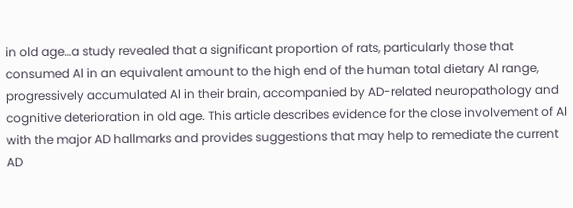in old age…a study revealed that a significant proportion of rats, particularly those that consumed Al in an equivalent amount to the high end of the human total dietary Al range, progressively accumulated Al in their brain, accompanied by AD-related neuropathology and cognitive deterioration in old age. This article describes evidence for the close involvement of Al with the major AD hallmarks and provides suggestions that may help to remediate the current AD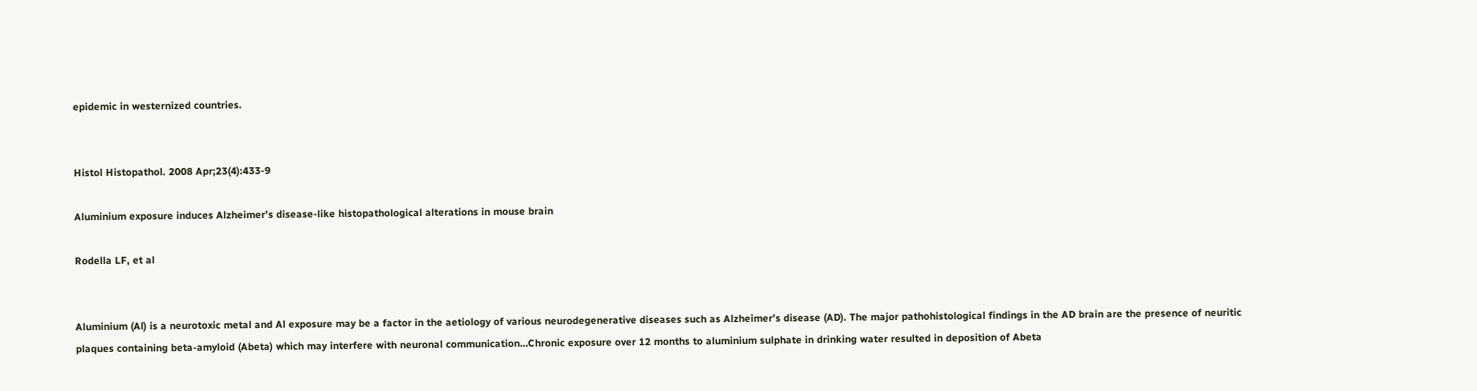epidemic in westernized countries.


Histol Histopathol. 2008 Apr;23(4):433-9

Aluminium exposure induces Alzheimer’s disease-like histopathological alterations in mouse brain

Rodella LF, et al


Aluminium (Al) is a neurotoxic metal and Al exposure may be a factor in the aetiology of various neurodegenerative diseases such as Alzheimer’s disease (AD). The major pathohistological findings in the AD brain are the presence of neuritic plaques containing beta-amyloid (Abeta) which may interfere with neuronal communication…Chronic exposure over 12 months to aluminium sulphate in drinking water resulted in deposition of Abeta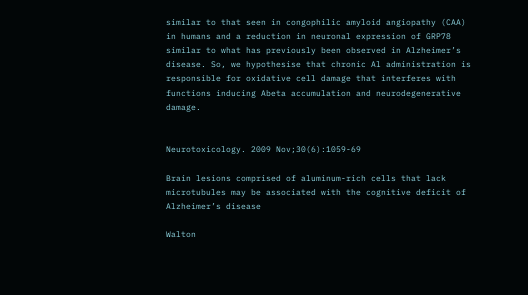similar to that seen in congophilic amyloid angiopathy (CAA) in humans and a reduction in neuronal expression of GRP78 similar to what has previously been observed in Alzheimer’s disease. So, we hypothesise that chronic Al administration is responsible for oxidative cell damage that interferes with functions inducing Abeta accumulation and neurodegenerative damage.


Neurotoxicology. 2009 Nov;30(6):1059-69

Brain lesions comprised of aluminum-rich cells that lack microtubules may be associated with the cognitive deficit of Alzheimer’s disease

Walton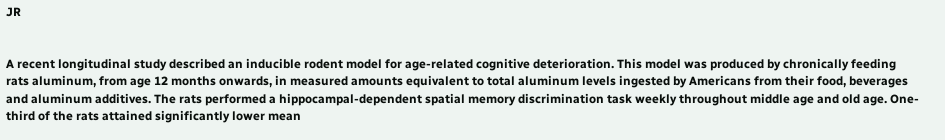JR


A recent longitudinal study described an inducible rodent model for age-related cognitive deterioration. This model was produced by chronically feeding rats aluminum, from age 12 months onwards, in measured amounts equivalent to total aluminum levels ingested by Americans from their food, beverages and aluminum additives. The rats performed a hippocampal-dependent spatial memory discrimination task weekly throughout middle age and old age. One-third of the rats attained significantly lower mean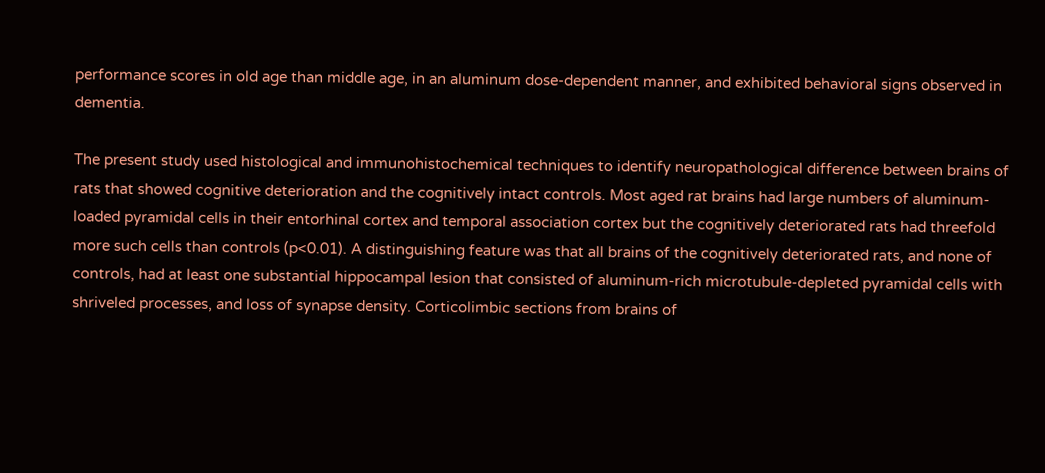performance scores in old age than middle age, in an aluminum dose-dependent manner, and exhibited behavioral signs observed in dementia.

The present study used histological and immunohistochemical techniques to identify neuropathological difference between brains of rats that showed cognitive deterioration and the cognitively intact controls. Most aged rat brains had large numbers of aluminum-loaded pyramidal cells in their entorhinal cortex and temporal association cortex but the cognitively deteriorated rats had threefold more such cells than controls (p<0.01). A distinguishing feature was that all brains of the cognitively deteriorated rats, and none of controls, had at least one substantial hippocampal lesion that consisted of aluminum-rich microtubule-depleted pyramidal cells with shriveled processes, and loss of synapse density. Corticolimbic sections from brains of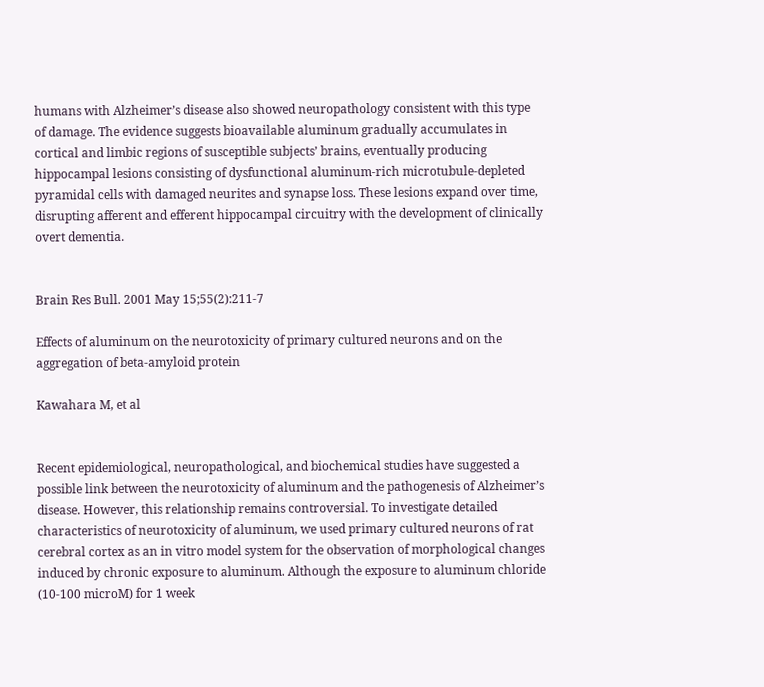humans with Alzheimer’s disease also showed neuropathology consistent with this type of damage. The evidence suggests bioavailable aluminum gradually accumulates in cortical and limbic regions of susceptible subjects’ brains, eventually producing hippocampal lesions consisting of dysfunctional aluminum-rich microtubule-depleted pyramidal cells with damaged neurites and synapse loss. These lesions expand over time, disrupting afferent and efferent hippocampal circuitry with the development of clinically overt dementia.


Brain Res Bull. 2001 May 15;55(2):211-7

Effects of aluminum on the neurotoxicity of primary cultured neurons and on the aggregation of beta-amyloid protein

Kawahara M, et al


Recent epidemiological, neuropathological, and biochemical studies have suggested a possible link between the neurotoxicity of aluminum and the pathogenesis of Alzheimer’s disease. However, this relationship remains controversial. To investigate detailed characteristics of neurotoxicity of aluminum, we used primary cultured neurons of rat cerebral cortex as an in vitro model system for the observation of morphological changes induced by chronic exposure to aluminum. Although the exposure to aluminum chloride (10-100 microM) for 1 week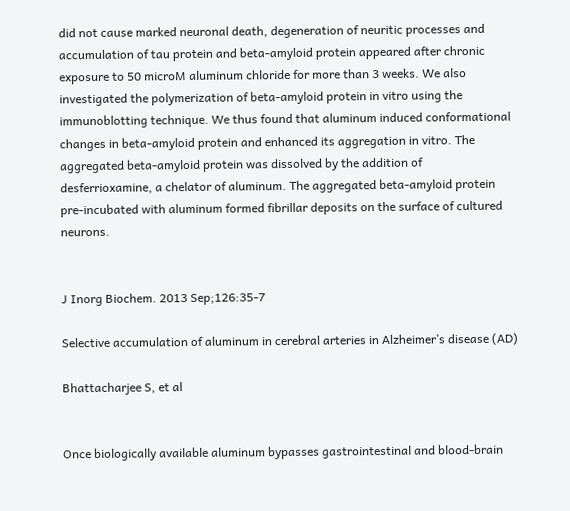did not cause marked neuronal death, degeneration of neuritic processes and accumulation of tau protein and beta-amyloid protein appeared after chronic exposure to 50 microM aluminum chloride for more than 3 weeks. We also investigated the polymerization of beta-amyloid protein in vitro using the immunoblotting technique. We thus found that aluminum induced conformational changes in beta-amyloid protein and enhanced its aggregation in vitro. The aggregated beta-amyloid protein was dissolved by the addition of desferrioxamine, a chelator of aluminum. The aggregated beta-amyloid protein pre-incubated with aluminum formed fibrillar deposits on the surface of cultured neurons.


J Inorg Biochem. 2013 Sep;126:35-7

Selective accumulation of aluminum in cerebral arteries in Alzheimer’s disease (AD)

Bhattacharjee S, et al


Once biologically available aluminum bypasses gastrointestinal and blood-brain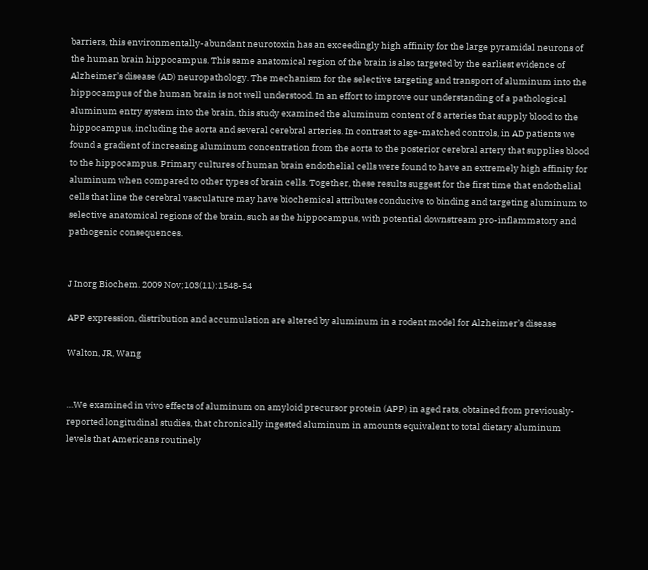barriers, this environmentally-abundant neurotoxin has an exceedingly high affinity for the large pyramidal neurons of the human brain hippocampus. This same anatomical region of the brain is also targeted by the earliest evidence of Alzheimer’s disease (AD) neuropathology. The mechanism for the selective targeting and transport of aluminum into the hippocampus of the human brain is not well understood. In an effort to improve our understanding of a pathological aluminum entry system into the brain, this study examined the aluminum content of 8 arteries that supply blood to the hippocampus, including the aorta and several cerebral arteries. In contrast to age-matched controls, in AD patients we found a gradient of increasing aluminum concentration from the aorta to the posterior cerebral artery that supplies blood to the hippocampus. Primary cultures of human brain endothelial cells were found to have an extremely high affinity for aluminum when compared to other types of brain cells. Together, these results suggest for the first time that endothelial cells that line the cerebral vasculature may have biochemical attributes conducive to binding and targeting aluminum to selective anatomical regions of the brain, such as the hippocampus, with potential downstream pro-inflammatory and pathogenic consequences.


J Inorg Biochem. 2009 Nov;103(11):1548-54

APP expression, distribution and accumulation are altered by aluminum in a rodent model for Alzheimer’s disease

Walton, JR, Wang


…We examined in vivo effects of aluminum on amyloid precursor protein (APP) in aged rats, obtained from previously-reported longitudinal studies, that chronically ingested aluminum in amounts equivalent to total dietary aluminum levels that Americans routinely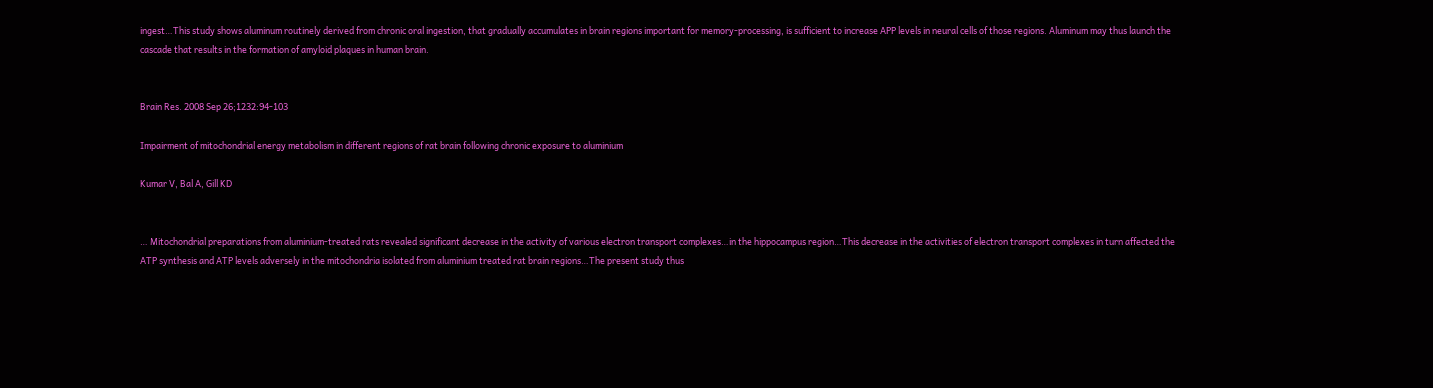ingest…This study shows aluminum routinely derived from chronic oral ingestion, that gradually accumulates in brain regions important for memory-processing, is sufficient to increase APP levels in neural cells of those regions. Aluminum may thus launch the cascade that results in the formation of amyloid plaques in human brain.


Brain Res. 2008 Sep 26;1232:94-103

Impairment of mitochondrial energy metabolism in different regions of rat brain following chronic exposure to aluminium

Kumar V, Bal A, Gill KD


… Mitochondrial preparations from aluminium-treated rats revealed significant decrease in the activity of various electron transport complexes…in the hippocampus region…This decrease in the activities of electron transport complexes in turn affected the ATP synthesis and ATP levels adversely in the mitochondria isolated from aluminium treated rat brain regions…The present study thus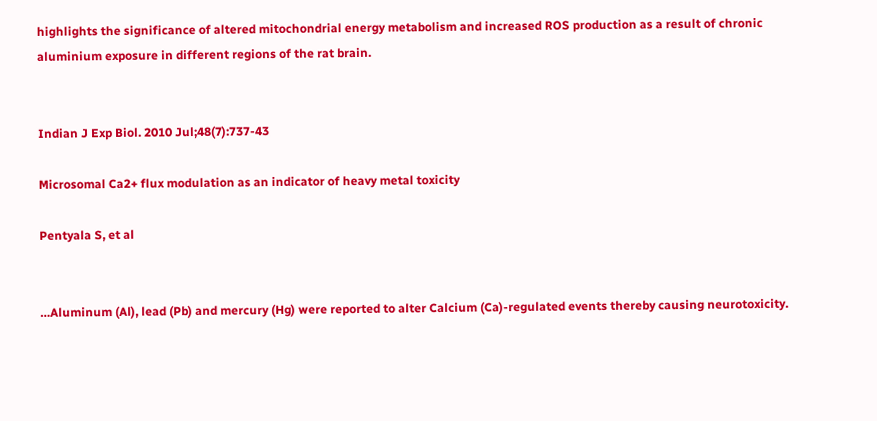highlights the significance of altered mitochondrial energy metabolism and increased ROS production as a result of chronic aluminium exposure in different regions of the rat brain.


Indian J Exp Biol. 2010 Jul;48(7):737-43

Microsomal Ca2+ flux modulation as an indicator of heavy metal toxicity

Pentyala S, et al


…Aluminum (Al), lead (Pb) and mercury (Hg) were reported to alter Calcium (Ca)-regulated events thereby causing neurotoxicity.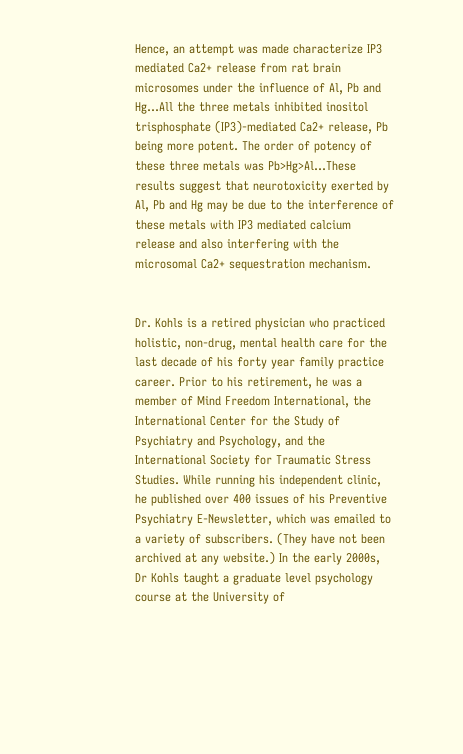Hence, an attempt was made characterize IP3 mediated Ca2+ release from rat brain microsomes under the influence of Al, Pb and Hg…All the three metals inhibited inositol trisphosphate (IP3)-mediated Ca2+ release, Pb being more potent. The order of potency of these three metals was Pb>Hg>Al…These results suggest that neurotoxicity exerted by Al, Pb and Hg may be due to the interference of these metals with IP3 mediated calcium release and also interfering with the microsomal Ca2+ sequestration mechanism.


Dr. Kohls is a retired physician who practiced holistic, non-drug, mental health care for the last decade of his forty year family practice career. Prior to his retirement, he was a member of Mind Freedom International, the International Center for the Study of Psychiatry and Psychology, and the International Society for Traumatic Stress Studies. While running his independent clinic, he published over 400 issues of his Preventive Psychiatry E-Newsletter, which was emailed to a variety of subscribers. (They have not been archived at any website.) In the early 2000s, Dr Kohls taught a graduate level psychology course at the University of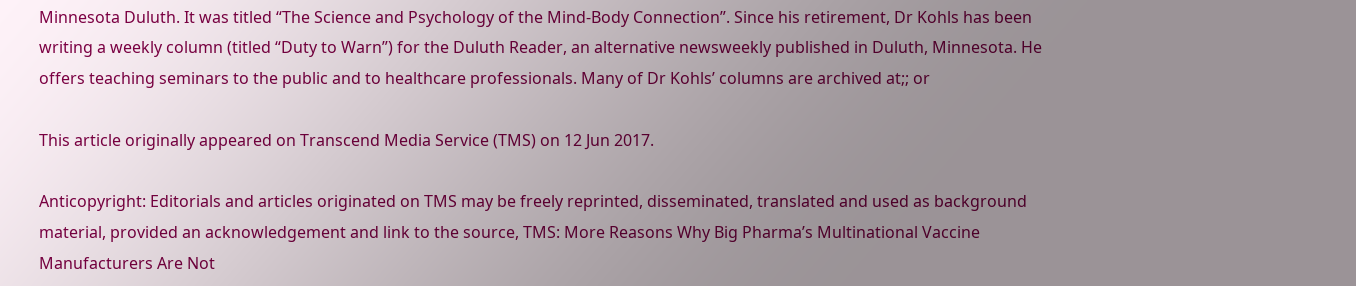Minnesota Duluth. It was titled “The Science and Psychology of the Mind-Body Connection”. Since his retirement, Dr Kohls has been writing a weekly column (titled “Duty to Warn”) for the Duluth Reader, an alternative newsweekly published in Duluth, Minnesota. He offers teaching seminars to the public and to healthcare professionals. Many of Dr Kohls’ columns are archived at;; or

This article originally appeared on Transcend Media Service (TMS) on 12 Jun 2017.

Anticopyright: Editorials and articles originated on TMS may be freely reprinted, disseminated, translated and used as background material, provided an acknowledgement and link to the source, TMS: More Reasons Why Big Pharma’s Multinational Vaccine Manufacturers Are Not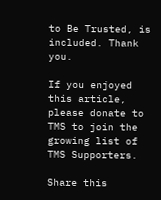to Be Trusted, is included. Thank you.

If you enjoyed this article, please donate to TMS to join the growing list of TMS Supporters.

Share this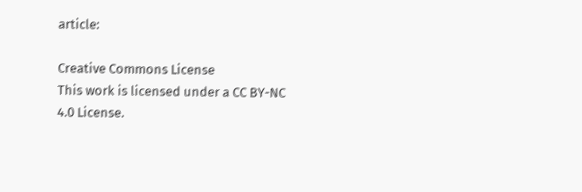article:

Creative Commons License
This work is licensed under a CC BY-NC 4.0 License.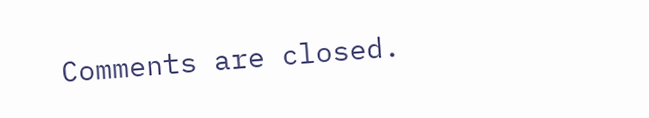Comments are closed.